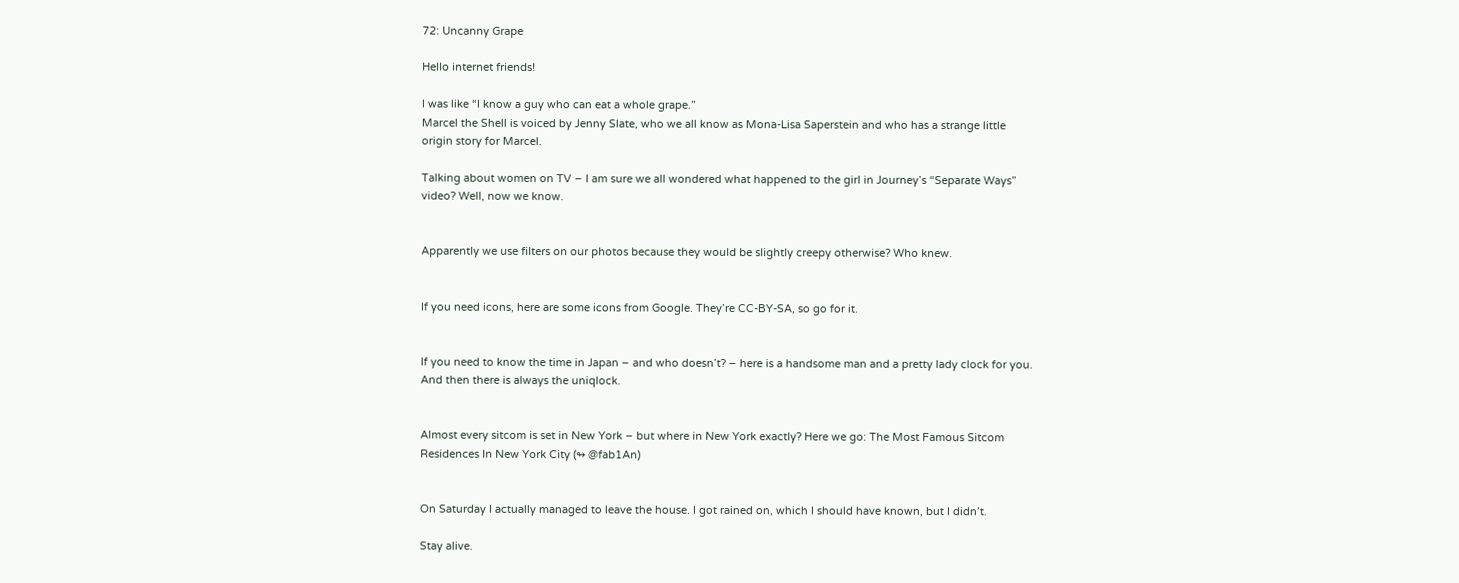72: Uncanny Grape

Hello internet friends!

I was like “I know a guy who can eat a whole grape.”
Marcel the Shell is voiced by Jenny Slate, who we all know as Mona-Lisa Saperstein and who has a strange little origin story for Marcel.

Talking about women on TV – I am sure we all wondered what happened to the girl in Journey’s “Separate Ways” video? Well, now we know.


Apparently we use filters on our photos because they would be slightly creepy otherwise? Who knew.


If you need icons, here are some icons from Google. They’re CC-BY-SA, so go for it.


If you need to know the time in Japan – and who doesn’t? – here is a handsome man and a pretty lady clock for you.
And then there is always the uniqlock.


Almost every sitcom is set in New York – but where in New York exactly? Here we go: The Most Famous Sitcom Residences In New York City (↬ @fab1An)


On Saturday I actually managed to leave the house. I got rained on, which I should have known, but I didn’t.

Stay alive.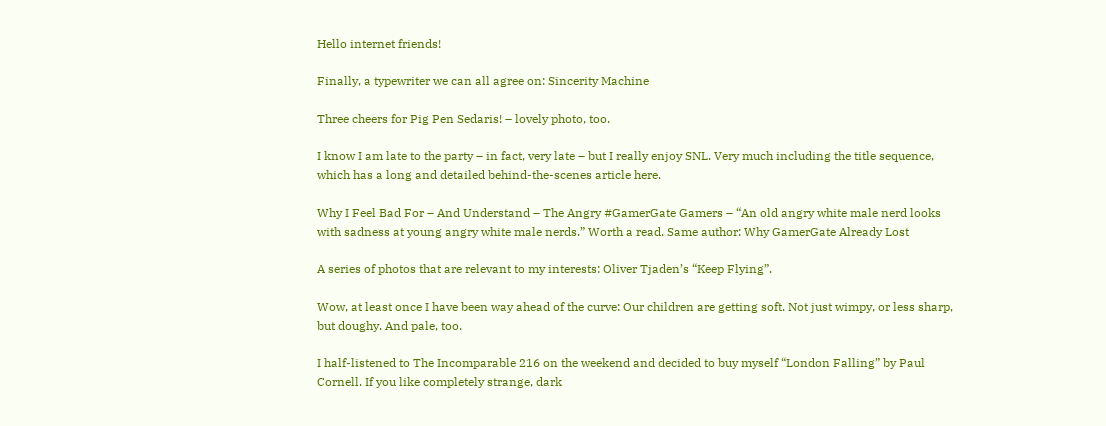Hello internet friends!

Finally, a typewriter we can all agree on: Sincerity Machine

Three cheers for Pig Pen Sedaris! – lovely photo, too.

I know I am late to the party – in fact, very late – but I really enjoy SNL. Very much including the title sequence, which has a long and detailed behind-the-scenes article here.

Why I Feel Bad For – And Understand – The Angry #GamerGate Gamers – “An old angry white male nerd looks with sadness at young angry white male nerds.” Worth a read. Same author: Why GamerGate Already Lost

A series of photos that are relevant to my interests: Oliver Tjaden’s “Keep Flying”.

Wow, at least once I have been way ahead of the curve: Our children are getting soft. Not just wimpy, or less sharp, but doughy. And pale, too.

I half-listened to The Incomparable 216 on the weekend and decided to buy myself “London Falling” by Paul Cornell. If you like completely strange, dark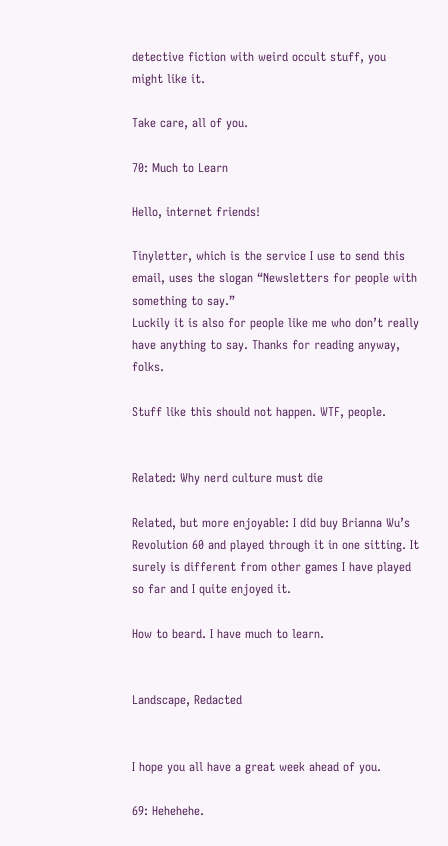detective fiction with weird occult stuff, you might like it.

Take care, all of you.

70: Much to Learn

Hello, internet friends!

Tinyletter, which is the service I use to send this email, uses the slogan “Newsletters for people with something to say.”
Luckily it is also for people like me who don’t really have anything to say. Thanks for reading anyway, folks.

Stuff like this should not happen. WTF, people.


Related: Why nerd culture must die

Related, but more enjoyable: I did buy Brianna Wu’s Revolution 60 and played through it in one sitting. It surely is different from other games I have played so far and I quite enjoyed it.

How to beard. I have much to learn.


Landscape, Redacted


I hope you all have a great week ahead of you.

69: Hehehehe.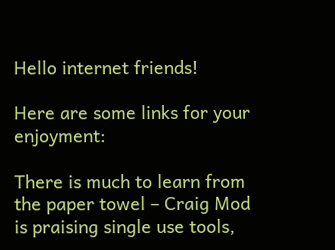Hello internet friends!

Here are some links for your enjoyment:

There is much to learn from the paper towel – Craig Mod is praising single use tools,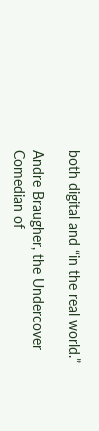both digital and “in the real world.”

Andre Braugher, the Undercover Comedian of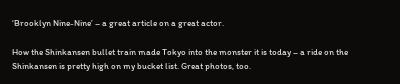‘Brooklyn Nine-Nine’ – a great article on a great actor.

How the Shinkansen bullet train made Tokyo into the monster it is today – a ride on the Shinkansen is pretty high on my bucket list. Great photos, too.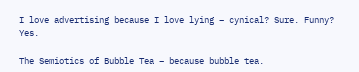I love advertising because I love lying – cynical? Sure. Funny? Yes.

The Semiotics of Bubble Tea – because bubble tea.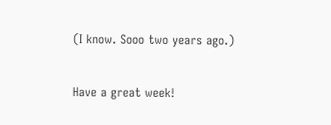(I know. Sooo two years ago.)

Have a great week!